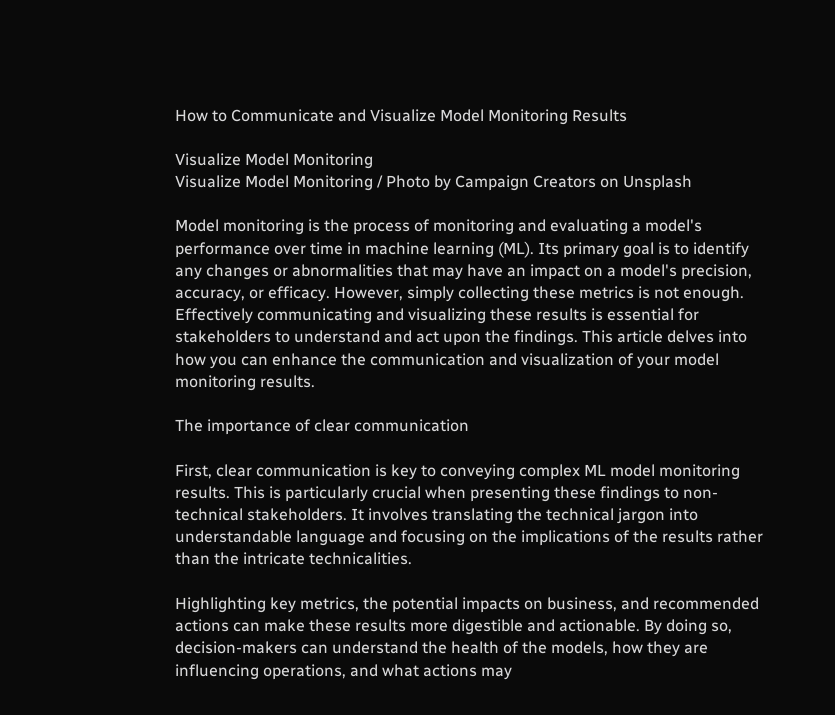How to Communicate and Visualize Model Monitoring Results

Visualize Model Monitoring
Visualize Model Monitoring / Photo by Campaign Creators on Unsplash

Model monitoring is the process of monitoring and evaluating a model's performance over time in machine learning (ML). Its primary goal is to identify any changes or abnormalities that may have an impact on a model's precision, accuracy, or efficacy. However, simply collecting these metrics is not enough. Effectively communicating and visualizing these results is essential for stakeholders to understand and act upon the findings. This article delves into how you can enhance the communication and visualization of your model monitoring results.

The importance of clear communication

First, clear communication is key to conveying complex ML model monitoring results. This is particularly crucial when presenting these findings to non-technical stakeholders. It involves translating the technical jargon into understandable language and focusing on the implications of the results rather than the intricate technicalities.

Highlighting key metrics, the potential impacts on business, and recommended actions can make these results more digestible and actionable. By doing so, decision-makers can understand the health of the models, how they are influencing operations, and what actions may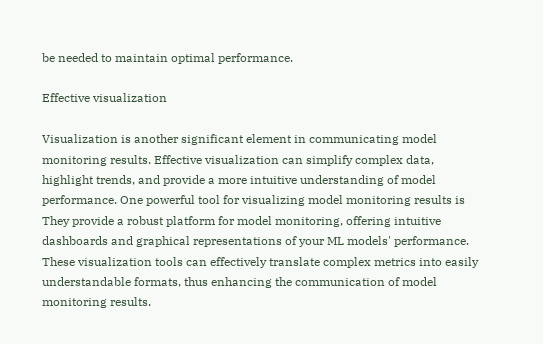be needed to maintain optimal performance.

Effective visualization

Visualization is another significant element in communicating model monitoring results. Effective visualization can simplify complex data, highlight trends, and provide a more intuitive understanding of model performance. One powerful tool for visualizing model monitoring results is They provide a robust platform for model monitoring, offering intuitive dashboards and graphical representations of your ML models' performance. These visualization tools can effectively translate complex metrics into easily understandable formats, thus enhancing the communication of model monitoring results.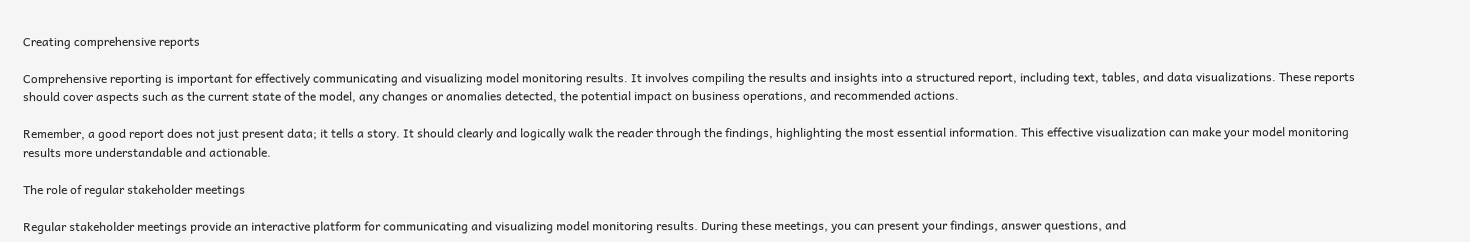Creating comprehensive reports

Comprehensive reporting is important for effectively communicating and visualizing model monitoring results. It involves compiling the results and insights into a structured report, including text, tables, and data visualizations. These reports should cover aspects such as the current state of the model, any changes or anomalies detected, the potential impact on business operations, and recommended actions.

Remember, a good report does not just present data; it tells a story. It should clearly and logically walk the reader through the findings, highlighting the most essential information. This effective visualization can make your model monitoring results more understandable and actionable.

The role of regular stakeholder meetings

Regular stakeholder meetings provide an interactive platform for communicating and visualizing model monitoring results. During these meetings, you can present your findings, answer questions, and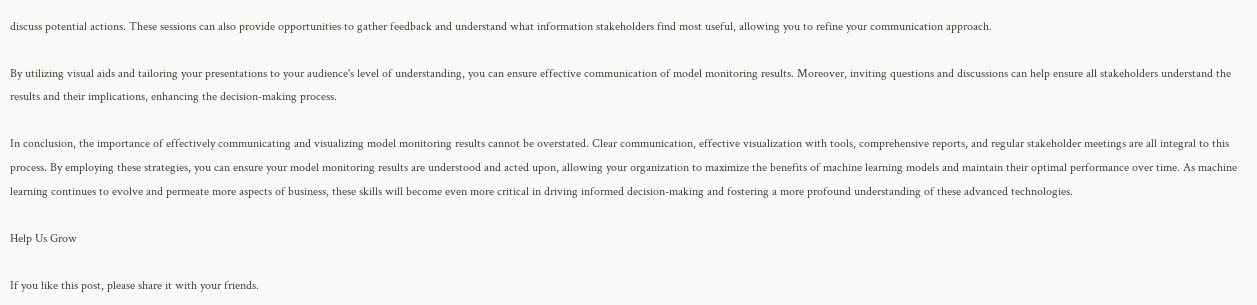discuss potential actions. These sessions can also provide opportunities to gather feedback and understand what information stakeholders find most useful, allowing you to refine your communication approach.

By utilizing visual aids and tailoring your presentations to your audience's level of understanding, you can ensure effective communication of model monitoring results. Moreover, inviting questions and discussions can help ensure all stakeholders understand the results and their implications, enhancing the decision-making process.

In conclusion, the importance of effectively communicating and visualizing model monitoring results cannot be overstated. Clear communication, effective visualization with tools, comprehensive reports, and regular stakeholder meetings are all integral to this process. By employing these strategies, you can ensure your model monitoring results are understood and acted upon, allowing your organization to maximize the benefits of machine learning models and maintain their optimal performance over time. As machine learning continues to evolve and permeate more aspects of business, these skills will become even more critical in driving informed decision-making and fostering a more profound understanding of these advanced technologies.

Help Us Grow

If you like this post, please share it with your friends.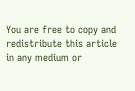You are free to copy and redistribute this article in any medium or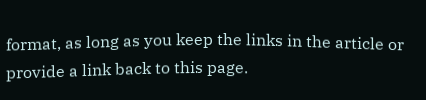format, as long as you keep the links in the article or provide a link back to this page.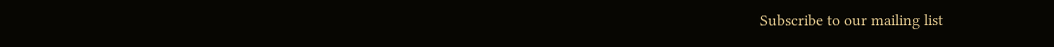Subscribe to our mailing list